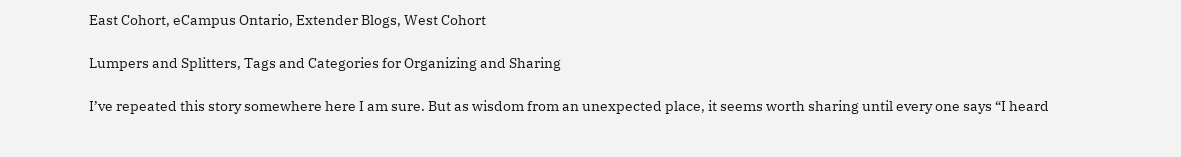East Cohort, eCampus Ontario, Extender Blogs, West Cohort

Lumpers and Splitters, Tags and Categories for Organizing and Sharing

I’ve repeated this story somewhere here I am sure. But as wisdom from an unexpected place, it seems worth sharing until every one says “I heard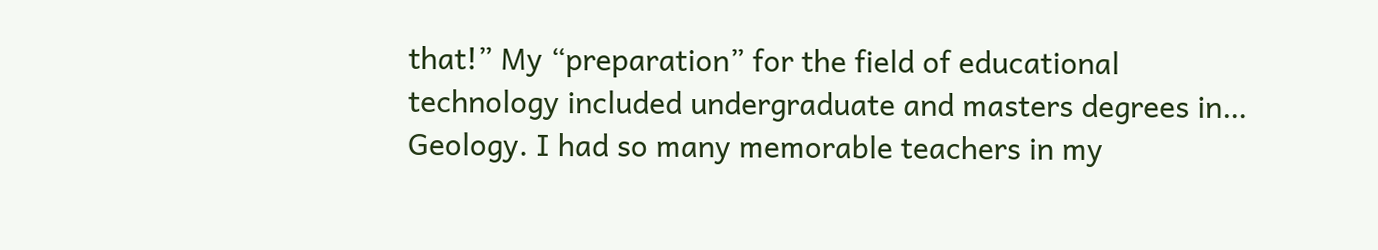that!” My “preparation” for the field of educational technology included undergraduate and masters degrees in… Geology. I had so many memorable teachers in my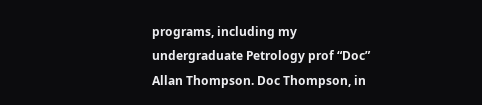programs, including my undergraduate Petrology prof “Doc” Allan Thompson. Doc Thompson, in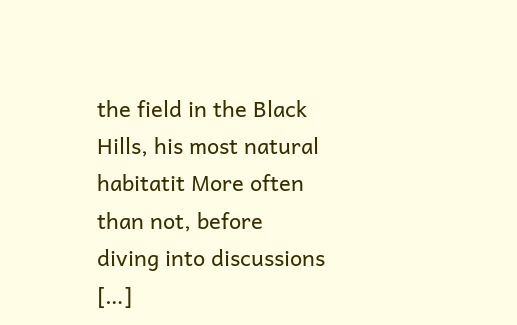the field in the Black Hills, his most natural habitatit More often than not, before diving into discussions […]